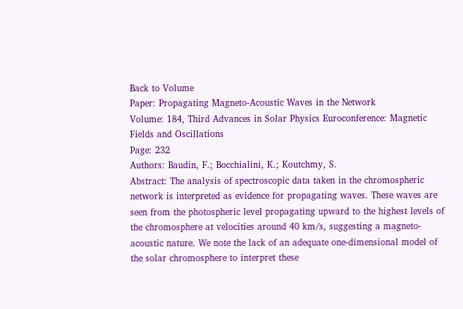Back to Volume
Paper: Propagating Magneto-Acoustic Waves in the Network
Volume: 184, Third Advances in Solar Physics Euroconference: Magnetic Fields and Oscillations
Page: 232
Authors: Baudin, F.; Bocchialini, K.; Koutchmy, S.
Abstract: The analysis of spectroscopic data taken in the chromospheric network is interpreted as evidence for propagating waves. These waves are seen from the photospheric level propagating upward to the highest levels of the chromosphere at velocities around 40 km/s, suggesting a magneto-acoustic nature. We note the lack of an adequate one-dimensional model of the solar chromosphere to interpret these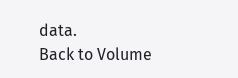data.
Back to Volume